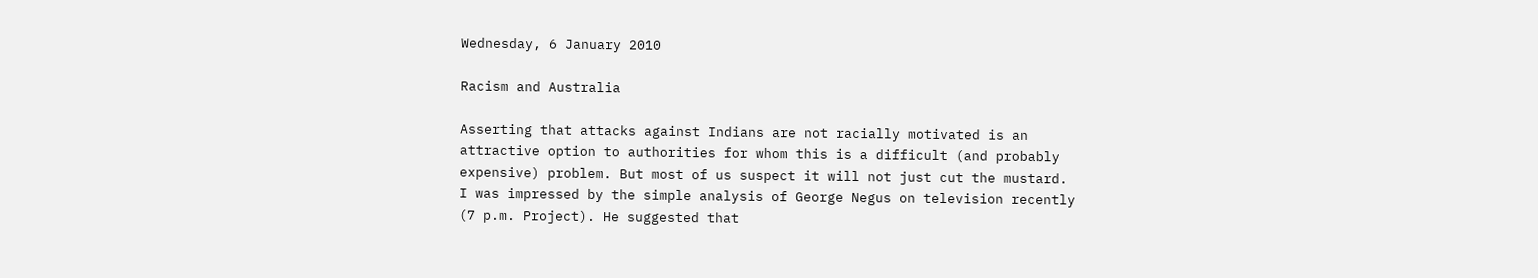Wednesday, 6 January 2010

Racism and Australia

Asserting that attacks against Indians are not racially motivated is an attractive option to authorities for whom this is a difficult (and probably expensive) problem. But most of us suspect it will not just cut the mustard.
I was impressed by the simple analysis of George Negus on television recently (7 p.m. Project). He suggested that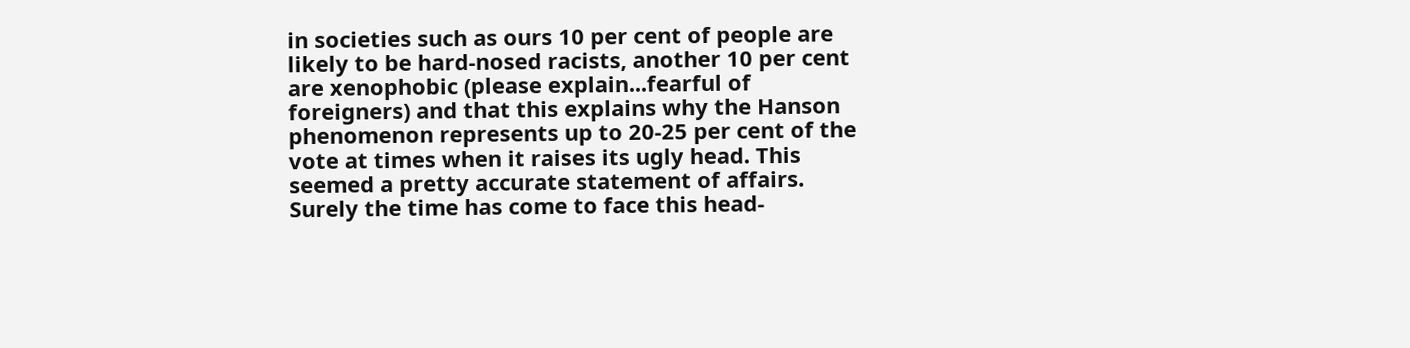in societies such as ours 10 per cent of people are likely to be hard-nosed racists, another 10 per cent are xenophobic (please explain...fearful of foreigners) and that this explains why the Hanson phenomenon represents up to 20-25 per cent of the vote at times when it raises its ugly head. This seemed a pretty accurate statement of affairs.
Surely the time has come to face this head-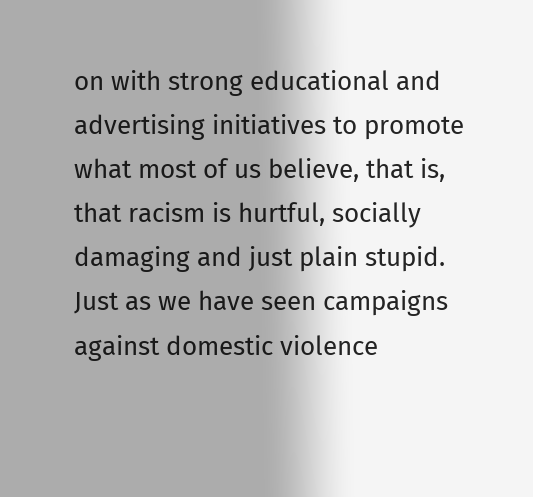on with strong educational and advertising initiatives to promote what most of us believe, that is, that racism is hurtful, socially damaging and just plain stupid.
Just as we have seen campaigns against domestic violence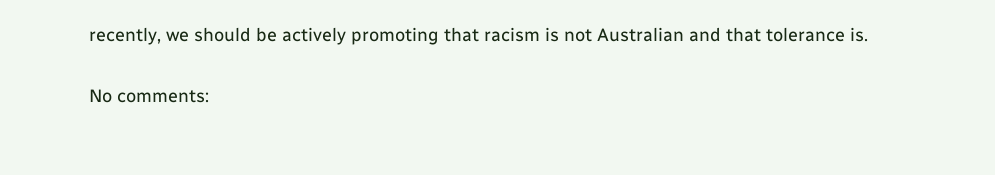recently, we should be actively promoting that racism is not Australian and that tolerance is.

No comments: